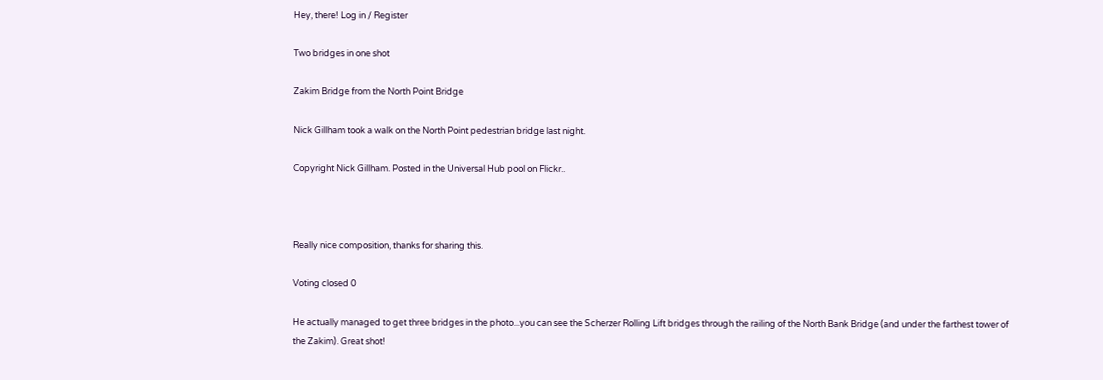Hey, there! Log in / Register

Two bridges in one shot

Zakim Bridge from the North Point Bridge

Nick Gillham took a walk on the North Point pedestrian bridge last night.

Copyright Nick Gillham. Posted in the Universal Hub pool on Flickr..



Really nice composition, thanks for sharing this.

Voting closed 0

He actually managed to get three bridges in the photo...you can see the Scherzer Rolling Lift bridges through the railing of the North Bank Bridge (and under the farthest tower of the Zakim). Great shot!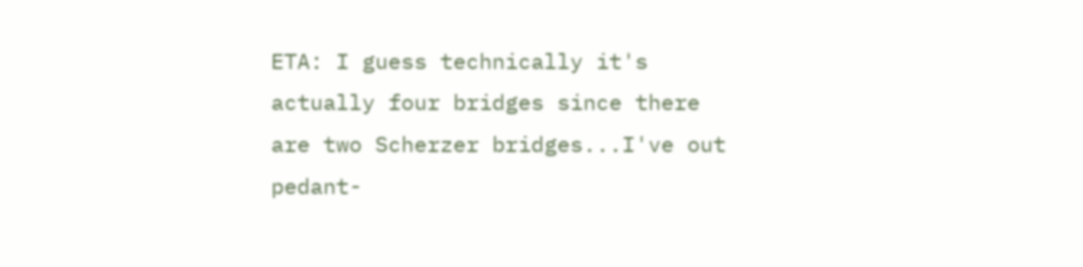ETA: I guess technically it's actually four bridges since there are two Scherzer bridges...I've out pedant-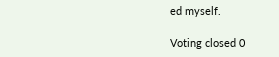ed myself.

Voting closed 0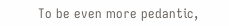To be even more pedantic,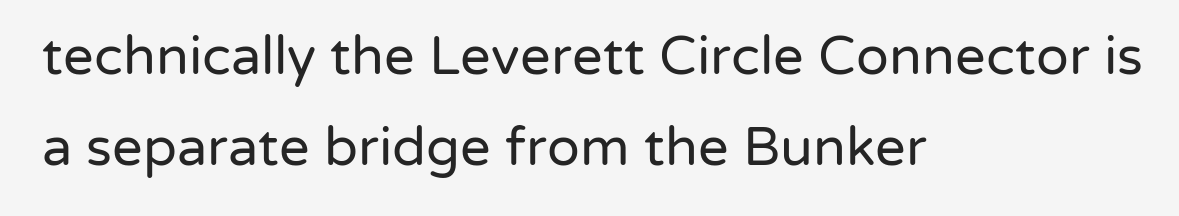technically the Leverett Circle Connector is a separate bridge from the Bunker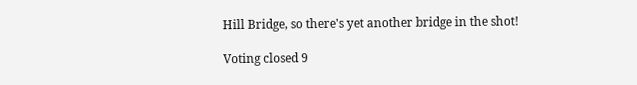Hill Bridge, so there's yet another bridge in the shot!

Voting closed 9